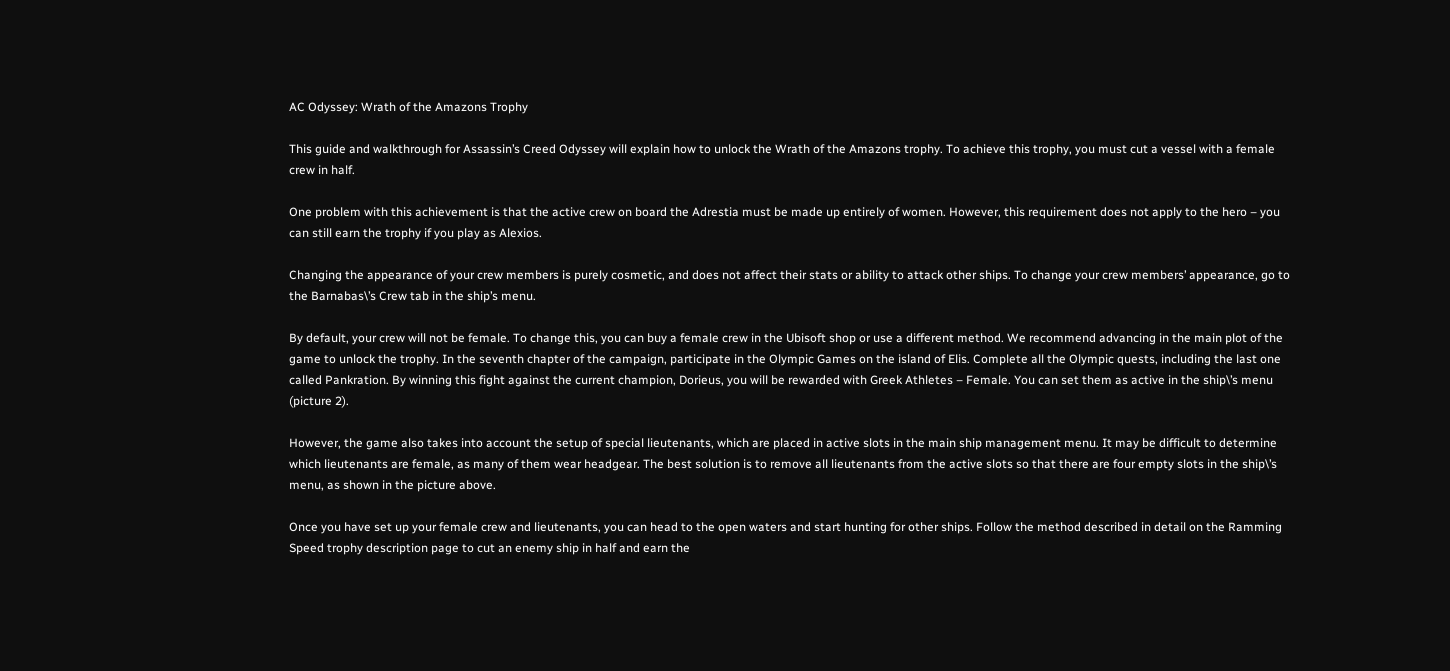AC Odyssey: Wrath of the Amazons Trophy

This guide and walkthrough for Assassin’s Creed Odyssey will explain how to unlock the Wrath of the Amazons trophy. To achieve this trophy, you must cut a vessel with a female crew in half.

One problem with this achievement is that the active crew on board the Adrestia must be made up entirely of women. However, this requirement does not apply to the hero – you can still earn the trophy if you play as Alexios.

Changing the appearance of your crew members is purely cosmetic, and does not affect their stats or ability to attack other ships. To change your crew members’ appearance, go to the Barnabas\’s Crew tab in the ship’s menu.

By default, your crew will not be female. To change this, you can buy a female crew in the Ubisoft shop or use a different method. We recommend advancing in the main plot of the game to unlock the trophy. In the seventh chapter of the campaign, participate in the Olympic Games on the island of Elis. Complete all the Olympic quests, including the last one called Pankration. By winning this fight against the current champion, Dorieus, you will be rewarded with Greek Athletes – Female. You can set them as active in the ship\’s menu (picture 2).

However, the game also takes into account the setup of special lieutenants, which are placed in active slots in the main ship management menu. It may be difficult to determine which lieutenants are female, as many of them wear headgear. The best solution is to remove all lieutenants from the active slots so that there are four empty slots in the ship\’s menu, as shown in the picture above.

Once you have set up your female crew and lieutenants, you can head to the open waters and start hunting for other ships. Follow the method described in detail on the Ramming Speed trophy description page to cut an enemy ship in half and earn the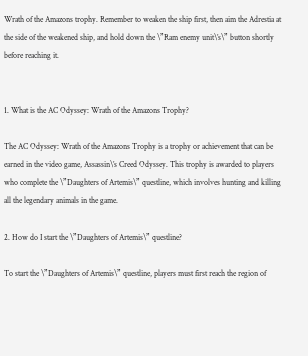Wrath of the Amazons trophy. Remember to weaken the ship first, then aim the Adrestia at the side of the weakened ship, and hold down the \”Ram enemy unit\’s\” button shortly before reaching it.


1. What is the AC Odyssey: Wrath of the Amazons Trophy?

The AC Odyssey: Wrath of the Amazons Trophy is a trophy or achievement that can be earned in the video game, Assassin\’s Creed Odyssey. This trophy is awarded to players who complete the \”Daughters of Artemis\” questline, which involves hunting and killing all the legendary animals in the game.

2. How do I start the \”Daughters of Artemis\” questline?

To start the \”Daughters of Artemis\” questline, players must first reach the region of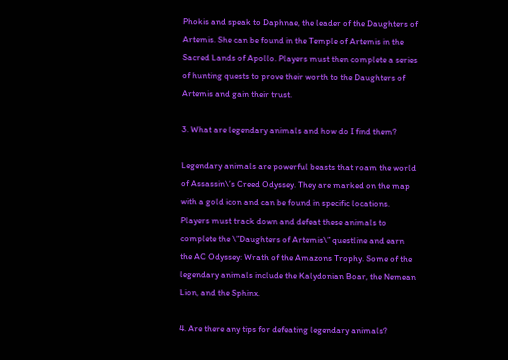Phokis and speak to Daphnae, the leader of the Daughters of Artemis. She can be found in the Temple of Artemis in the Sacred Lands of Apollo. Players must then complete a series of hunting quests to prove their worth to the Daughters of Artemis and gain their trust.

3. What are legendary animals and how do I find them?

Legendary animals are powerful beasts that roam the world of Assassin\’s Creed Odyssey. They are marked on the map with a gold icon and can be found in specific locations. Players must track down and defeat these animals to complete the \”Daughters of Artemis\” questline and earn the AC Odyssey: Wrath of the Amazons Trophy. Some of the legendary animals include the Kalydonian Boar, the Nemean Lion, and the Sphinx.

4. Are there any tips for defeating legendary animals?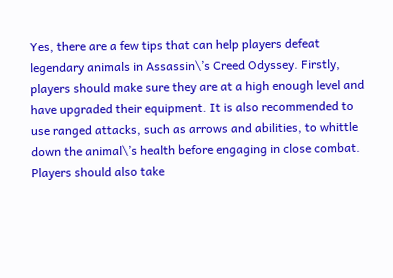Yes, there are a few tips that can help players defeat legendary animals in Assassin\’s Creed Odyssey. Firstly, players should make sure they are at a high enough level and have upgraded their equipment. It is also recommended to use ranged attacks, such as arrows and abilities, to whittle down the animal\’s health before engaging in close combat. Players should also take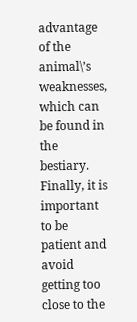advantage of the animal\’s weaknesses, which can be found in the bestiary. Finally, it is important to be patient and avoid getting too close to the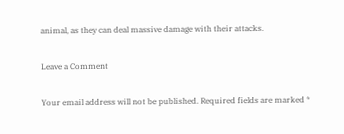animal, as they can deal massive damage with their attacks.

Leave a Comment

Your email address will not be published. Required fields are marked *